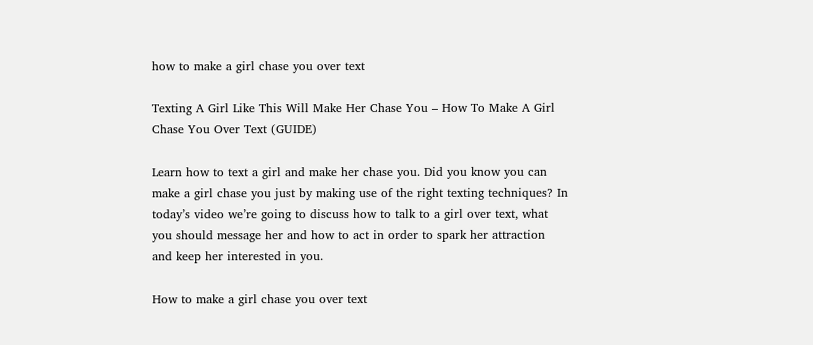how to make a girl chase you over text

Texting A Girl Like This Will Make Her Chase You – How To Make A Girl Chase You Over Text (GUIDE)

Learn how to text a girl and make her chase you. Did you know you can make a girl chase you just by making use of the right texting techniques? In today’s video we’re going to discuss how to talk to a girl over text, what you should message her and how to act in order to spark her attraction and keep her interested in you.

How to make a girl chase you over text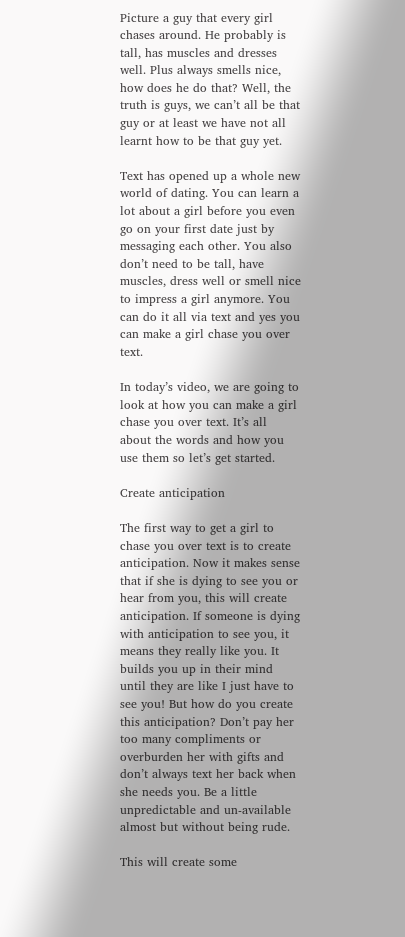Picture a guy that every girl chases around. He probably is tall, has muscles and dresses well. Plus always smells nice, how does he do that? Well, the truth is guys, we can’t all be that guy or at least we have not all learnt how to be that guy yet.

Text has opened up a whole new world of dating. You can learn a lot about a girl before you even go on your first date just by messaging each other. You also don’t need to be tall, have muscles, dress well or smell nice to impress a girl anymore. You can do it all via text and yes you can make a girl chase you over text.

In today’s video, we are going to look at how you can make a girl chase you over text. It’s all about the words and how you use them so let’s get started.

Create anticipation

The first way to get a girl to chase you over text is to create anticipation. Now it makes sense that if she is dying to see you or hear from you, this will create anticipation. If someone is dying with anticipation to see you, it means they really like you. It builds you up in their mind until they are like I just have to see you! But how do you create this anticipation? Don’t pay her too many compliments or overburden her with gifts and don’t always text her back when she needs you. Be a little unpredictable and un-available almost but without being rude.

This will create some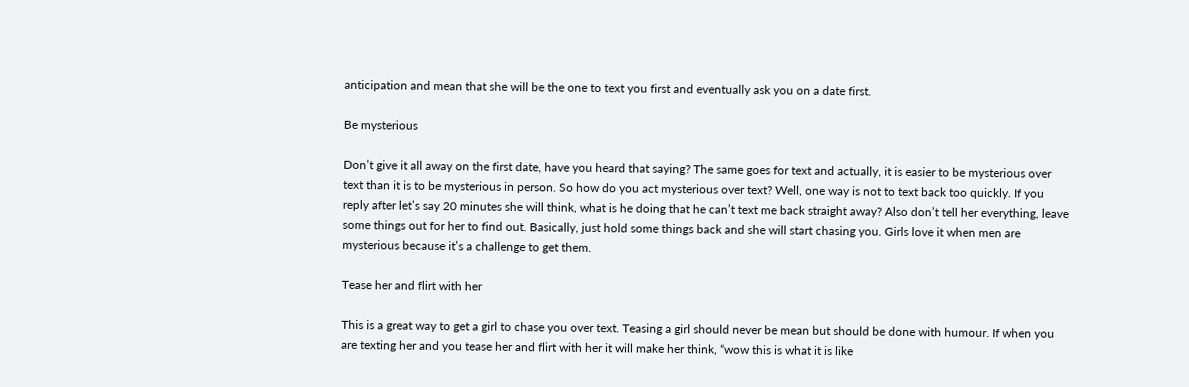anticipation and mean that she will be the one to text you first and eventually ask you on a date first.

Be mysterious

Don’t give it all away on the first date, have you heard that saying? The same goes for text and actually, it is easier to be mysterious over text than it is to be mysterious in person. So how do you act mysterious over text? Well, one way is not to text back too quickly. If you reply after let’s say 20 minutes she will think, what is he doing that he can’t text me back straight away? Also don’t tell her everything, leave some things out for her to find out. Basically, just hold some things back and she will start chasing you. Girls love it when men are mysterious because it’s a challenge to get them.

Tease her and flirt with her

This is a great way to get a girl to chase you over text. Teasing a girl should never be mean but should be done with humour. If when you are texting her and you tease her and flirt with her it will make her think, “wow this is what it is like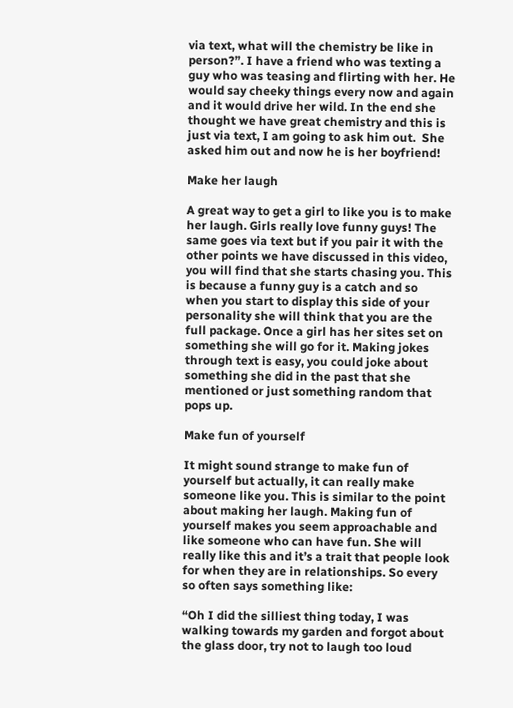via text, what will the chemistry be like in person?”. I have a friend who was texting a guy who was teasing and flirting with her. He would say cheeky things every now and again and it would drive her wild. In the end she thought we have great chemistry and this is just via text, I am going to ask him out.  She asked him out and now he is her boyfriend!

Make her laugh

A great way to get a girl to like you is to make her laugh. Girls really love funny guys! The same goes via text but if you pair it with the other points we have discussed in this video, you will find that she starts chasing you. This is because a funny guy is a catch and so when you start to display this side of your personality she will think that you are the full package. Once a girl has her sites set on something she will go for it. Making jokes through text is easy, you could joke about something she did in the past that she mentioned or just something random that pops up.

Make fun of yourself

It might sound strange to make fun of yourself but actually, it can really make someone like you. This is similar to the point about making her laugh. Making fun of yourself makes you seem approachable and like someone who can have fun. She will really like this and it’s a trait that people look for when they are in relationships. So every so often says something like:

“Oh I did the silliest thing today, I was walking towards my garden and forgot about the glass door, try not to laugh too loud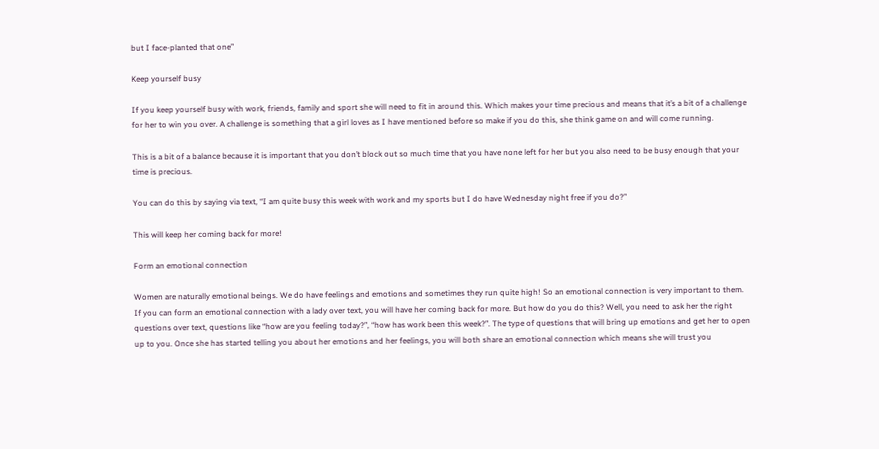but I face-planted that one”

Keep yourself busy

If you keep yourself busy with work, friends, family and sport she will need to fit in around this. Which makes your time precious and means that it’s a bit of a challenge for her to win you over. A challenge is something that a girl loves as I have mentioned before so make if you do this, she think game on and will come running.

This is a bit of a balance because it is important that you don’t block out so much time that you have none left for her but you also need to be busy enough that your time is precious.

You can do this by saying via text, “I am quite busy this week with work and my sports but I do have Wednesday night free if you do?”

This will keep her coming back for more!

Form an emotional connection

Women are naturally emotional beings. We do have feelings and emotions and sometimes they run quite high! So an emotional connection is very important to them. If you can form an emotional connection with a lady over text, you will have her coming back for more. But how do you do this? Well, you need to ask her the right questions over text, questions like “how are you feeling today?”, “how has work been this week?”. The type of questions that will bring up emotions and get her to open up to you. Once she has started telling you about her emotions and her feelings, you will both share an emotional connection which means she will trust you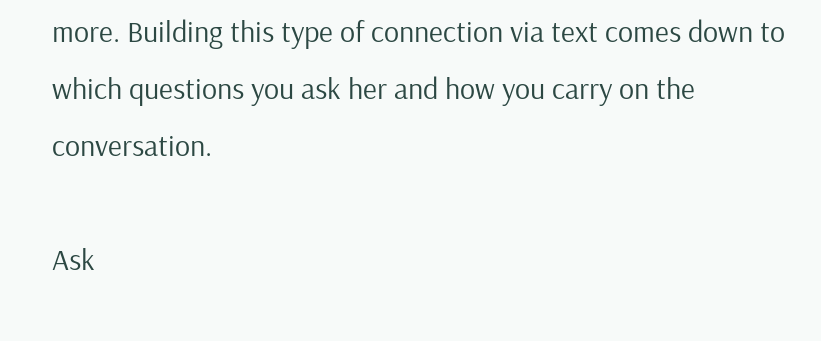more. Building this type of connection via text comes down to which questions you ask her and how you carry on the conversation.

Ask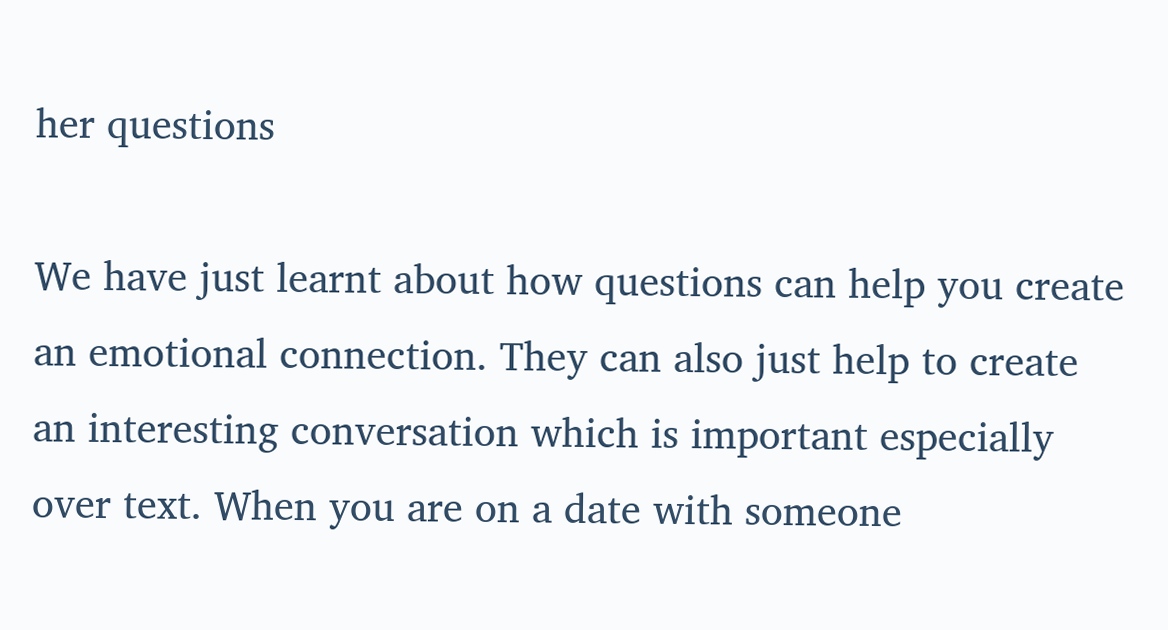her questions

We have just learnt about how questions can help you create an emotional connection. They can also just help to create an interesting conversation which is important especially over text. When you are on a date with someone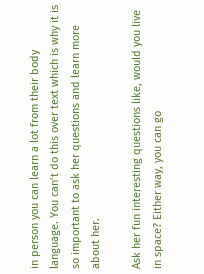in person you can learn a lot from their body language. You can’t do this over text which is why it is so important to ask her questions and learn more about her.

Ask her fun interesting questions like, would you live in space? Either way, you can go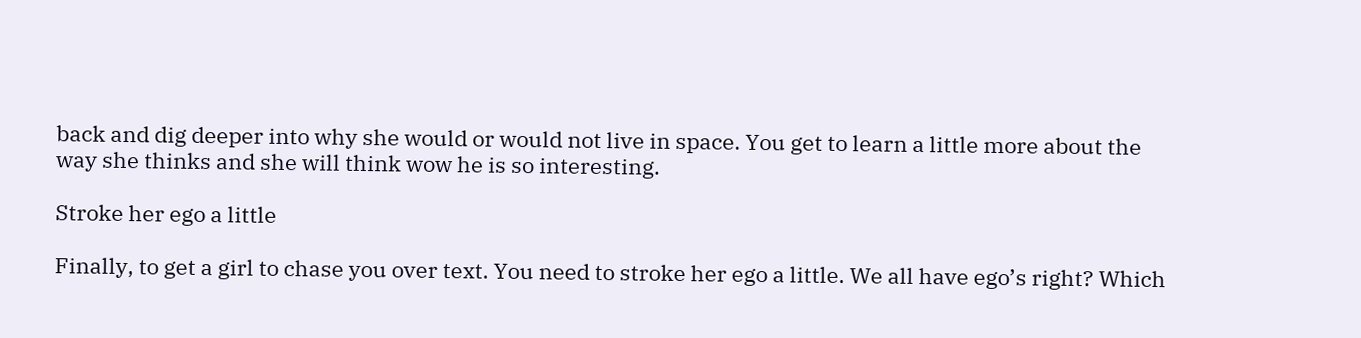back and dig deeper into why she would or would not live in space. You get to learn a little more about the way she thinks and she will think wow he is so interesting.

Stroke her ego a little

Finally, to get a girl to chase you over text. You need to stroke her ego a little. We all have ego’s right? Which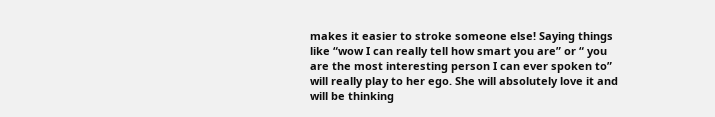makes it easier to stroke someone else! Saying things like “wow I can really tell how smart you are” or “ you are the most interesting person I can ever spoken to” will really play to her ego. She will absolutely love it and will be thinking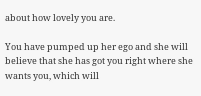about how lovely you are.

You have pumped up her ego and she will believe that she has got you right where she wants you, which will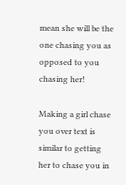mean she will be the one chasing you as opposed to you chasing her!

Making a girl chase you over text is similar to getting her to chase you in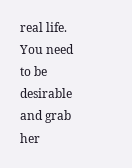real life. You need to be desirable and grab her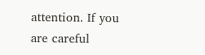attention. If you are careful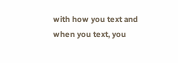with how you text and when you text, you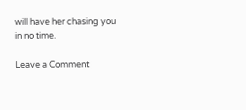will have her chasing you in no time.

Leave a Comment